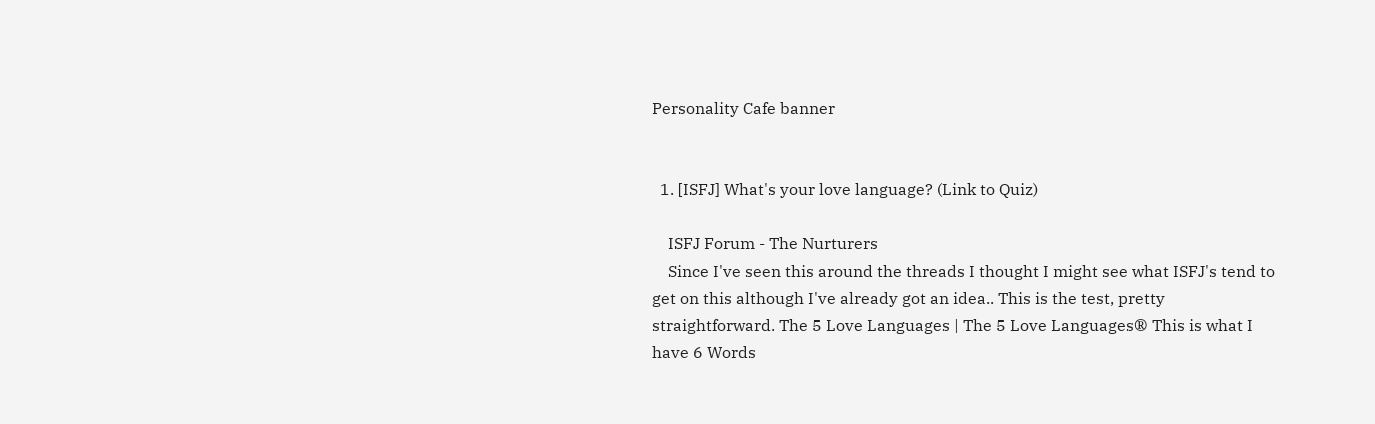Personality Cafe banner


  1. [ISFJ] What's your love language? (Link to Quiz)

    ISFJ Forum - The Nurturers
    Since I've seen this around the threads I thought I might see what ISFJ's tend to get on this although I've already got an idea.. This is the test, pretty straightforward. The 5 Love Languages | The 5 Love Languages® This is what I have 6 Words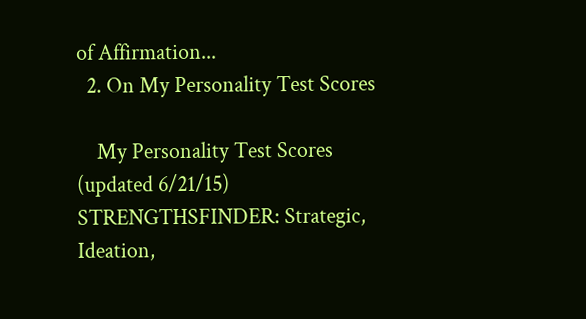of Affirmation...
  2. On My Personality Test Scores

    My Personality Test Scores (updated 6/21/15) STRENGTHSFINDER: Strategic, Ideation,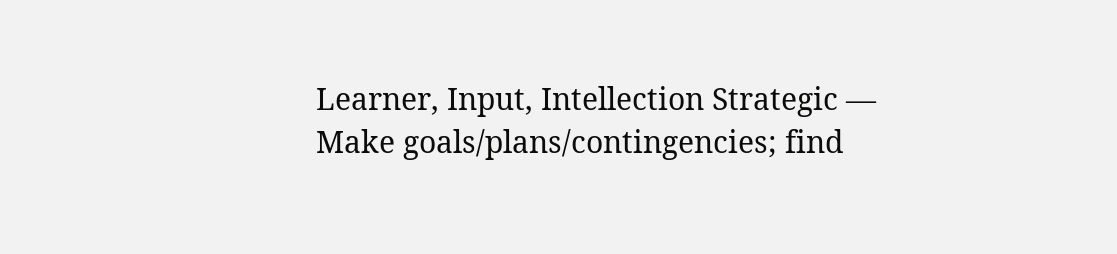Learner, Input, Intellection Strategic — Make goals/plans/contingencies; find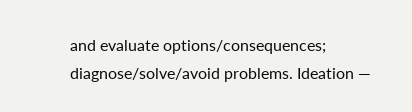and evaluate options/consequences; diagnose/solve/avoid problems. Ideation —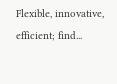Flexible, innovative, efficient; find...